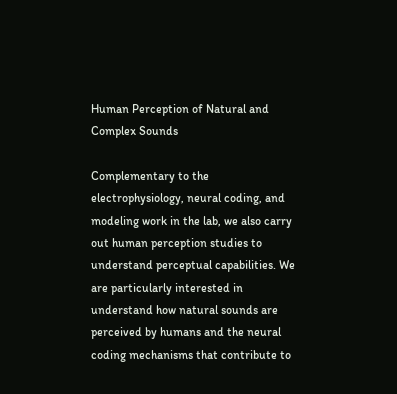Human Perception of Natural and Complex Sounds

Complementary to the electrophysiology, neural coding, and modeling work in the lab, we also carry out human perception studies to understand perceptual capabilities. We are particularly interested in understand how natural sounds are perceived by humans and the neural coding mechanisms that contribute to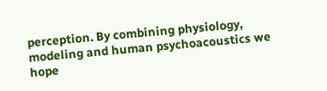perception. By combining physiology, modeling and human psychoacoustics we hope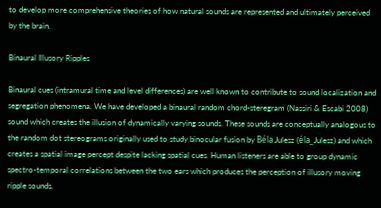to develop more comprehensive theories of how natural sounds are represented and ultimately perceived by the brain.

Binaural Illusory Ripples

Binaural cues (intramural time and level differences) are well known to contribute to sound localization and segregation phenomena. We have developed a binaural random chord-steregram (Nassiri & Escabi 2008) sound which creates the illusion of dynamically varying sounds. These sounds are conceptually analogous to the random dot stereograms originally used to study binocular fusion by Béla Julesz (éla_Julesz) and which creates a spatial image percept despite lacking spatial cues. Human listeners are able to group dynamic spectro-temporal correlations between the two ears which produces the perception of illusory moving ripple sounds.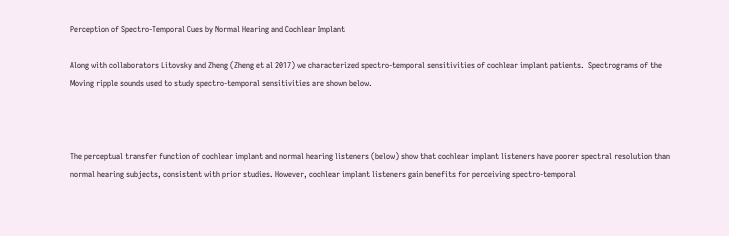Perception of Spectro-Temporal Cues by Normal Hearing and Cochlear Implant

Along with collaborators Litovsky and Zheng (Zheng et al 2017) we characterized spectro-temporal sensitivities of cochlear implant patients.  Spectrograms of the Moving ripple sounds used to study spectro-temporal sensitivities are shown below.



The perceptual transfer function of cochlear implant and normal hearing listeners (below) show that cochlear implant listeners have poorer spectral resolution than normal hearing subjects, consistent with prior studies. However, cochlear implant listeners gain benefits for perceiving spectro-temporal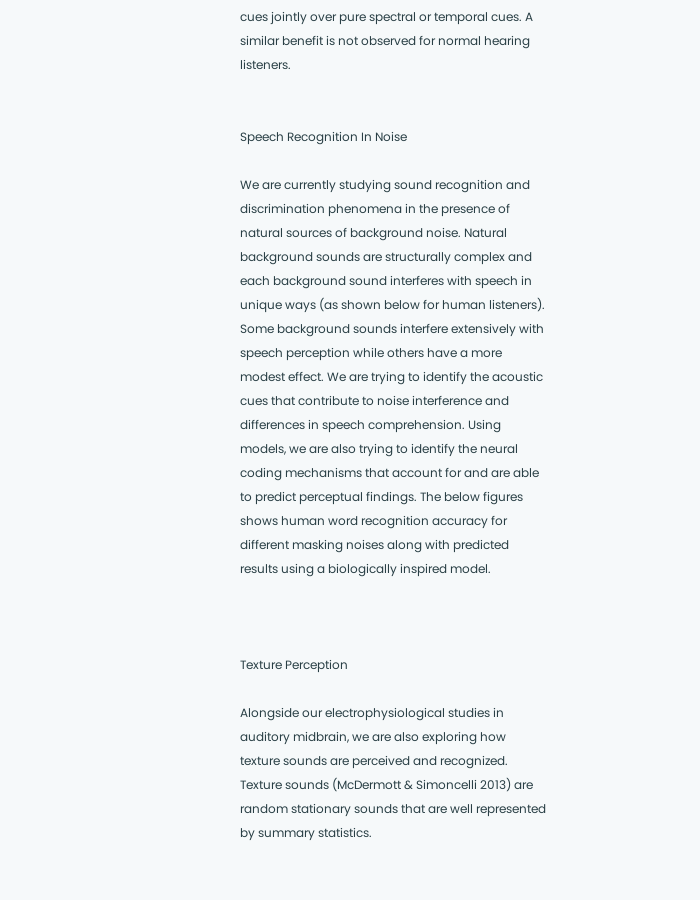cues jointly over pure spectral or temporal cues. A similar benefit is not observed for normal hearing listeners.


Speech Recognition In Noise

We are currently studying sound recognition and discrimination phenomena in the presence of natural sources of background noise. Natural background sounds are structurally complex and each background sound interferes with speech in unique ways (as shown below for human listeners). Some background sounds interfere extensively with speech perception while others have a more modest effect. We are trying to identify the acoustic cues that contribute to noise interference and differences in speech comprehension. Using models, we are also trying to identify the neural coding mechanisms that account for and are able to predict perceptual findings. The below figures shows human word recognition accuracy for different masking noises along with predicted results using a biologically inspired model.



Texture Perception

Alongside our electrophysiological studies in auditory midbrain, we are also exploring how texture sounds are perceived and recognized. Texture sounds (McDermott & Simoncelli 2013) are random stationary sounds that are well represented by summary statistics.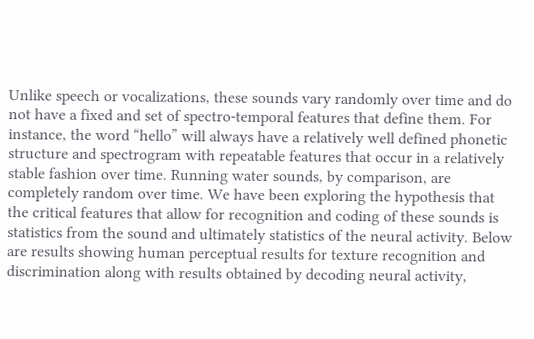Unlike speech or vocalizations, these sounds vary randomly over time and do not have a fixed and set of spectro-temporal features that define them. For instance, the word “hello” will always have a relatively well defined phonetic structure and spectrogram with repeatable features that occur in a relatively stable fashion over time. Running water sounds, by comparison, are completely random over time. We have been exploring the hypothesis that the critical features that allow for recognition and coding of these sounds is statistics from the sound and ultimately statistics of the neural activity. Below are results showing human perceptual results for texture recognition and discrimination along with results obtained by decoding neural activity,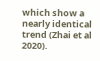which show a nearly identical trend (Zhai et al 2020).